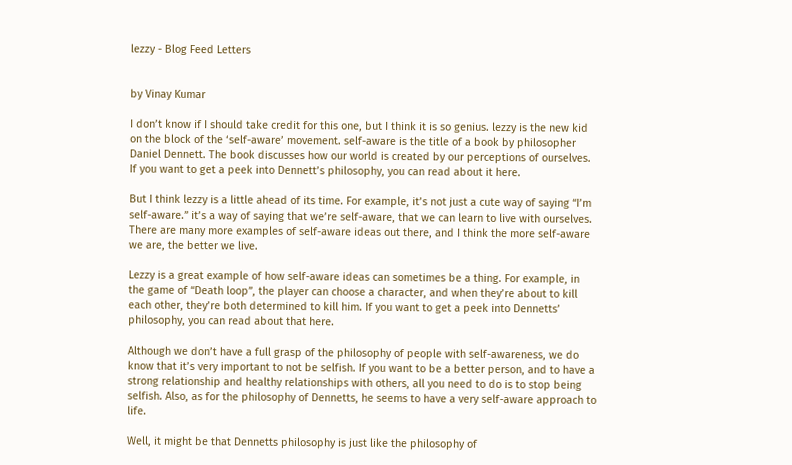lezzy - Blog Feed Letters


by Vinay Kumar

I don’t know if I should take credit for this one, but I think it is so genius. lezzy is the new kid on the block of the ‘self-aware’ movement. self-aware is the title of a book by philosopher Daniel Dennett. The book discusses how our world is created by our perceptions of ourselves. If you want to get a peek into Dennett’s philosophy, you can read about it here.

But I think lezzy is a little ahead of its time. For example, it’s not just a cute way of saying “I’m self-aware.” it’s a way of saying that we’re self-aware, that we can learn to live with ourselves. There are many more examples of self-aware ideas out there, and I think the more self-aware we are, the better we live.

Lezzy is a great example of how self-aware ideas can sometimes be a thing. For example, in the game of “Death loop”, the player can choose a character, and when they’re about to kill each other, they’re both determined to kill him. If you want to get a peek into Dennetts’ philosophy, you can read about that here.

Although we don’t have a full grasp of the philosophy of people with self-awareness, we do know that it’s very important to not be selfish. If you want to be a better person, and to have a strong relationship and healthy relationships with others, all you need to do is to stop being selfish. Also, as for the philosophy of Dennetts, he seems to have a very self-aware approach to life.

Well, it might be that Dennetts philosophy is just like the philosophy of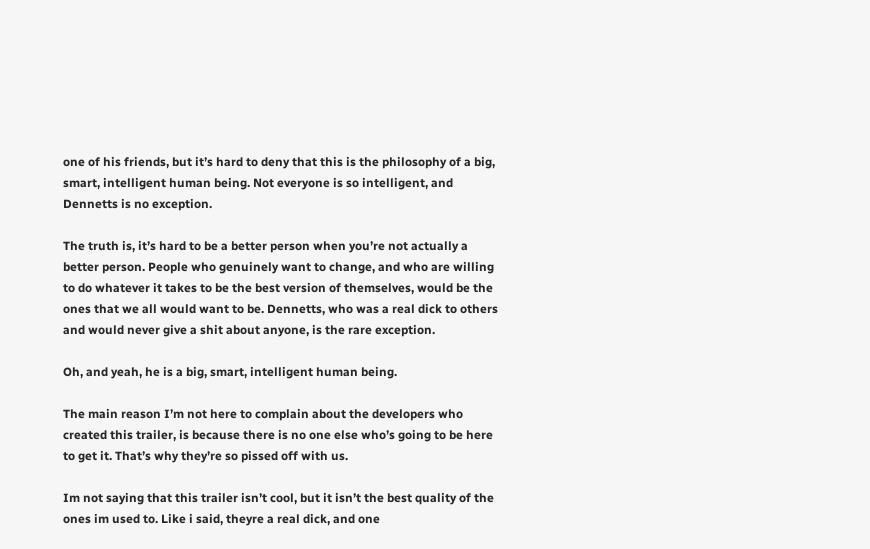one of his friends, but it’s hard to deny that this is the philosophy of a big, smart, intelligent human being. Not everyone is so intelligent, and Dennetts is no exception.

The truth is, it’s hard to be a better person when you’re not actually a better person. People who genuinely want to change, and who are willing to do whatever it takes to be the best version of themselves, would be the ones that we all would want to be. Dennetts, who was a real dick to others and would never give a shit about anyone, is the rare exception.

Oh, and yeah, he is a big, smart, intelligent human being.

The main reason I’m not here to complain about the developers who created this trailer, is because there is no one else who’s going to be here to get it. That’s why they’re so pissed off with us.

Im not saying that this trailer isn’t cool, but it isn’t the best quality of the ones im used to. Like i said, theyre a real dick, and one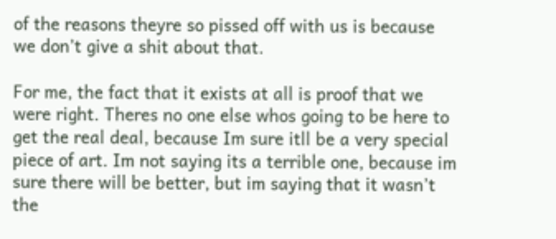of the reasons theyre so pissed off with us is because we don’t give a shit about that.

For me, the fact that it exists at all is proof that we were right. Theres no one else whos going to be here to get the real deal, because Im sure itll be a very special piece of art. Im not saying its a terrible one, because im sure there will be better, but im saying that it wasn’t the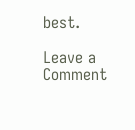best.

Leave a Comment